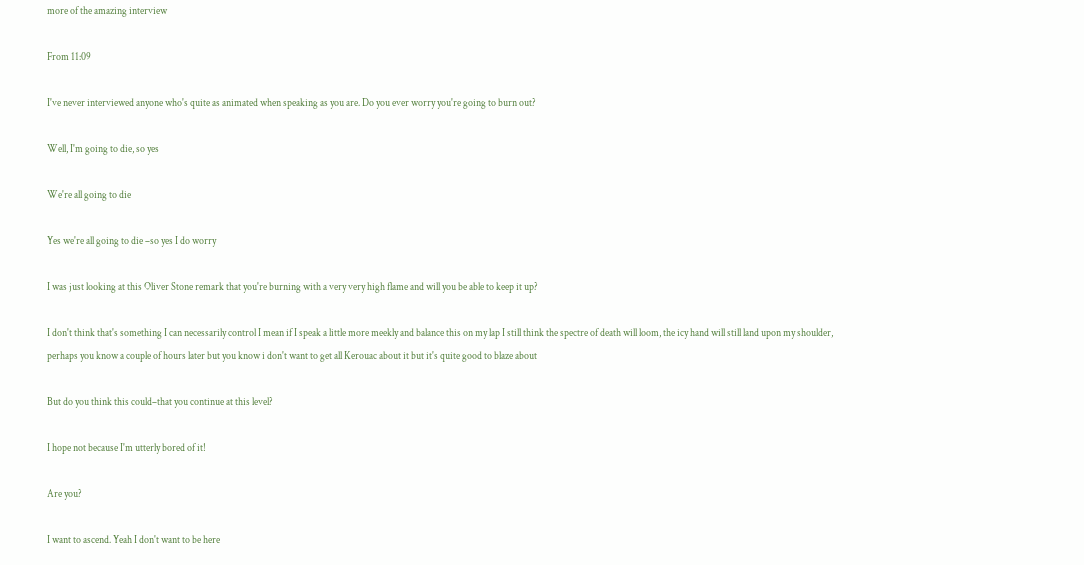more of the amazing interview

From 11:09

I've never interviewed anyone who's quite as animated when speaking as you are. Do you ever worry you're going to burn out?

Well, I'm going to die, so yes

We're all going to die

Yes we're all going to die –so yes I do worry

I was just looking at this Oliver Stone remark that you're burning with a very very high flame and will you be able to keep it up?

I don't think that's something I can necessarily control I mean if I speak a little more meekly and balance this on my lap I still think the spectre of death will loom, the icy hand will still land upon my shoulder, perhaps you know a couple of hours later but you know i don't want to get all Kerouac about it but it's quite good to blaze about

But do you think this could–that you continue at this level?

I hope not because I'm utterly bored of it!

Are you?

I want to ascend. Yeah I don't want to be here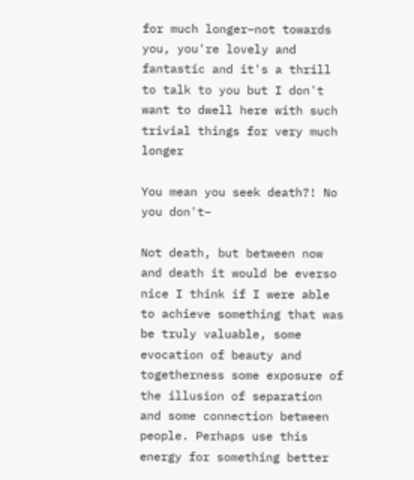for much longer–not towards you, you're lovely and fantastic and it's a thrill to talk to you but I don't want to dwell here with such trivial things for very much longer

You mean you seek death?! No you don't–

Not death, but between now and death it would be everso nice I think if I were able to achieve something that was be truly valuable, some evocation of beauty and togetherness some exposure of the illusion of separation and some connection between people. Perhaps use this energy for something better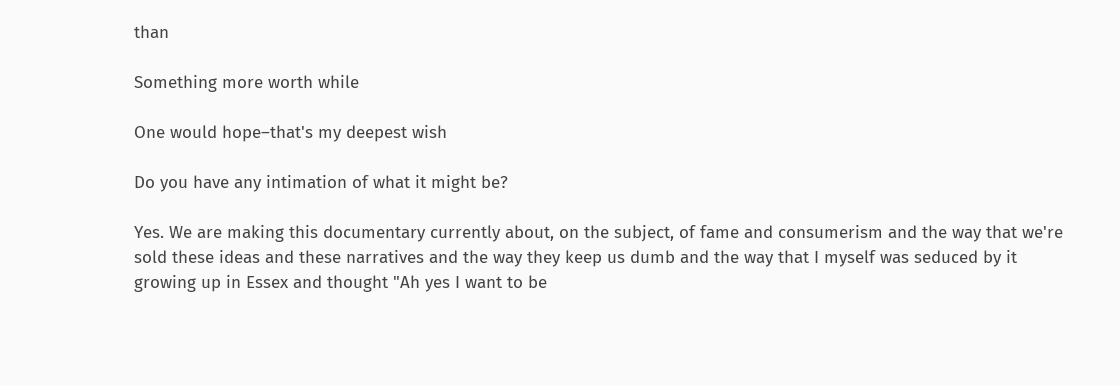than

Something more worth while

One would hope–that's my deepest wish

Do you have any intimation of what it might be?

Yes. We are making this documentary currently about, on the subject, of fame and consumerism and the way that we're sold these ideas and these narratives and the way they keep us dumb and the way that I myself was seduced by it growing up in Essex and thought "Ah yes I want to be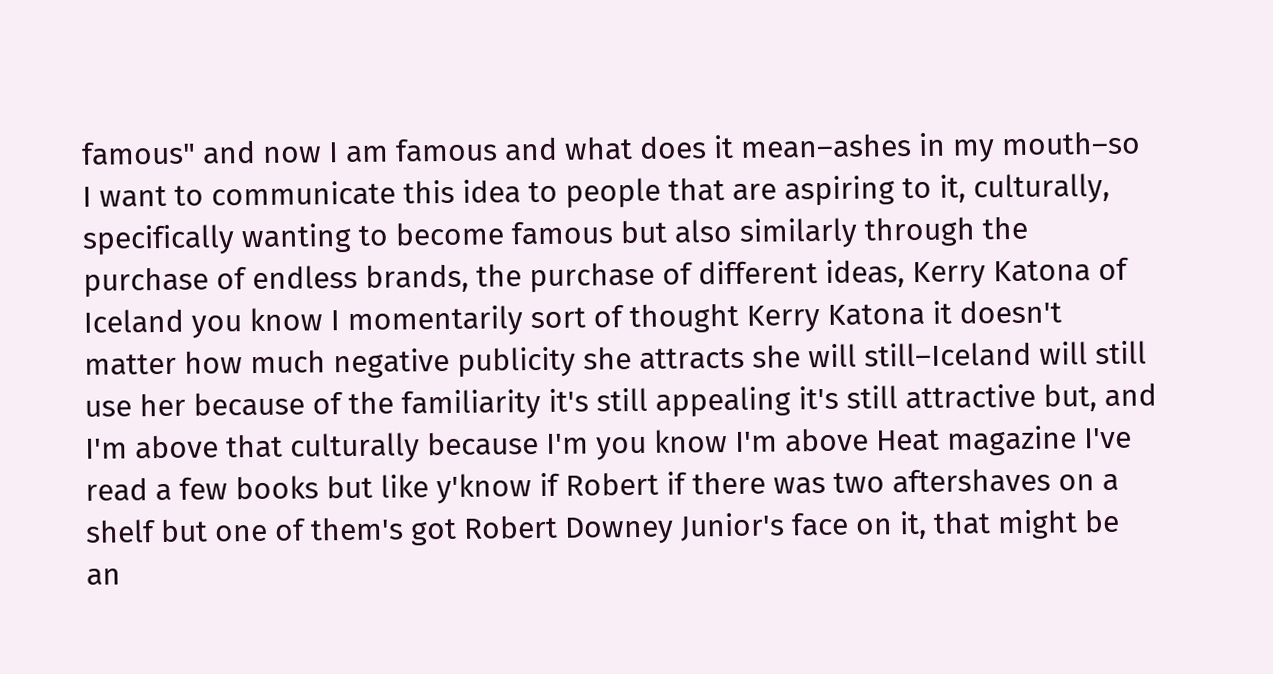famous" and now I am famous and what does it mean–ashes in my mouth–so I want to communicate this idea to people that are aspiring to it, culturally, specifically wanting to become famous but also similarly through the purchase of endless brands, the purchase of different ideas, Kerry Katona of Iceland you know I momentarily sort of thought Kerry Katona it doesn't matter how much negative publicity she attracts she will still–Iceland will still use her because of the familiarity it's still appealing it's still attractive but, and I'm above that culturally because I'm you know I'm above Heat magazine I've read a few books but like y'know if Robert if there was two aftershaves on a shelf but one of them's got Robert Downey Junior's face on it, that might be an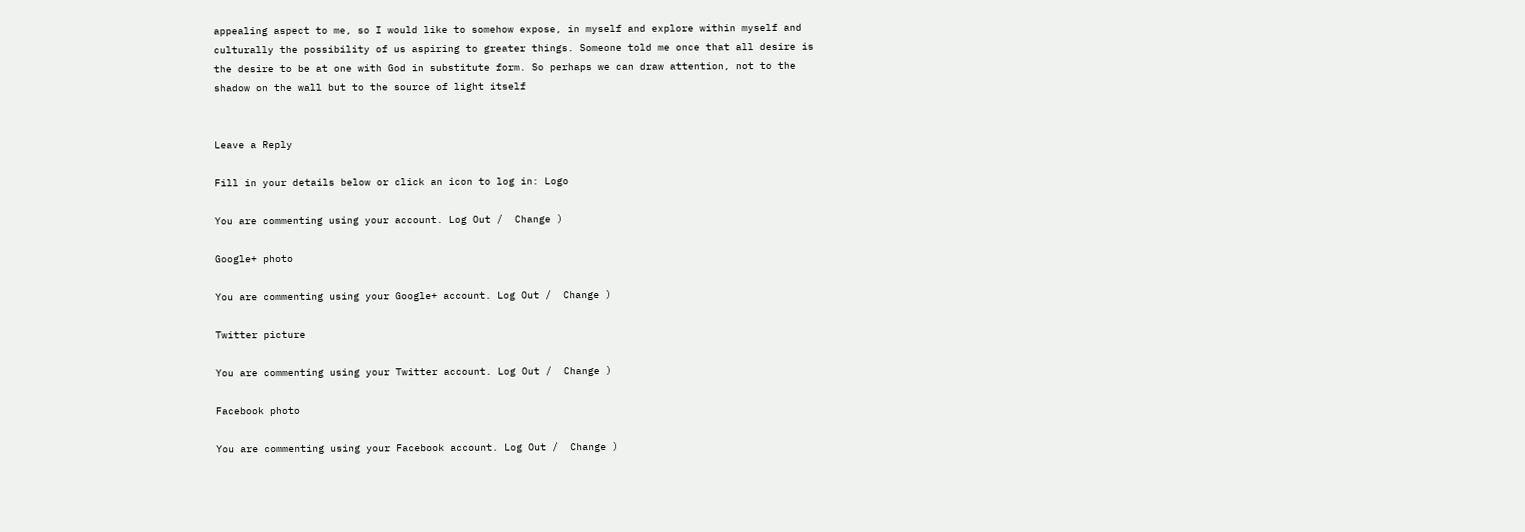appealing aspect to me, so I would like to somehow expose, in myself and explore within myself and culturally the possibility of us aspiring to greater things. Someone told me once that all desire is the desire to be at one with God in substitute form. So perhaps we can draw attention, not to the shadow on the wall but to the source of light itself


Leave a Reply

Fill in your details below or click an icon to log in: Logo

You are commenting using your account. Log Out /  Change )

Google+ photo

You are commenting using your Google+ account. Log Out /  Change )

Twitter picture

You are commenting using your Twitter account. Log Out /  Change )

Facebook photo

You are commenting using your Facebook account. Log Out /  Change )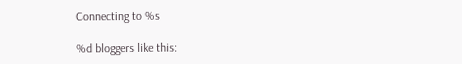Connecting to %s

%d bloggers like this: